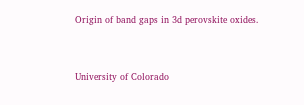Origin of band gaps in 3d perovskite oxides.


University of Colorado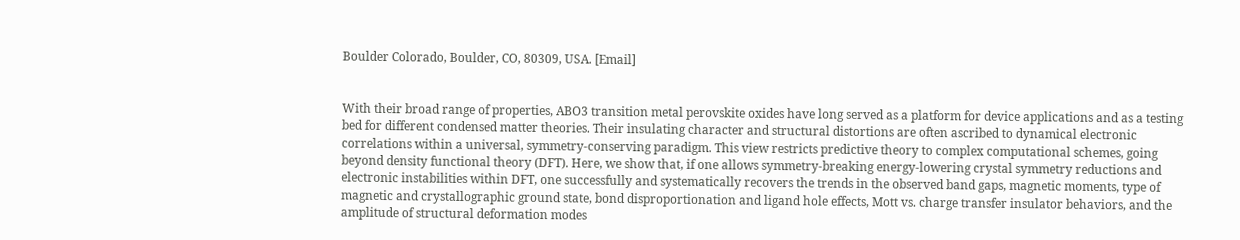Boulder Colorado, Boulder, CO, 80309, USA. [Email]


With their broad range of properties, ABO3 transition metal perovskite oxides have long served as a platform for device applications and as a testing bed for different condensed matter theories. Their insulating character and structural distortions are often ascribed to dynamical electronic correlations within a universal, symmetry-conserving paradigm. This view restricts predictive theory to complex computational schemes, going beyond density functional theory (DFT). Here, we show that, if one allows symmetry-breaking energy-lowering crystal symmetry reductions and electronic instabilities within DFT, one successfully and systematically recovers the trends in the observed band gaps, magnetic moments, type of magnetic and crystallographic ground state, bond disproportionation and ligand hole effects, Mott vs. charge transfer insulator behaviors, and the amplitude of structural deformation modes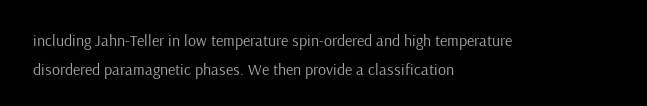including Jahn-Teller in low temperature spin-ordered and high temperature disordered paramagnetic phases. We then provide a classification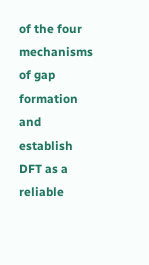of the four mechanisms of gap formation and establish DFT as a reliable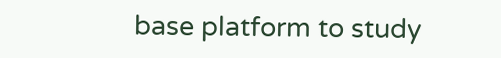base platform to study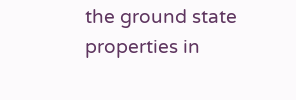the ground state properties in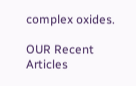complex oxides.

OUR Recent Articles